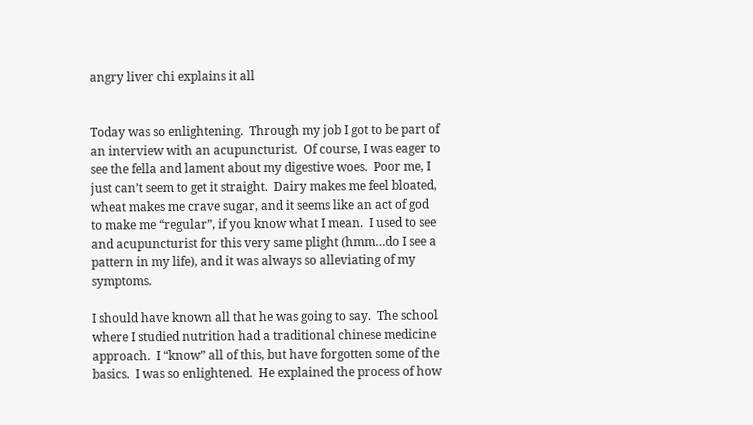angry liver chi explains it all


Today was so enlightening.  Through my job I got to be part of an interview with an acupuncturist.  Of course, I was eager to see the fella and lament about my digestive woes.  Poor me, I just can’t seem to get it straight.  Dairy makes me feel bloated, wheat makes me crave sugar, and it seems like an act of god to make me “regular”, if you know what I mean.  I used to see and acupuncturist for this very same plight (hmm…do I see a pattern in my life), and it was always so alleviating of my symptoms.

I should have known all that he was going to say.  The school where I studied nutrition had a traditional chinese medicine approach.  I “know” all of this, but have forgotten some of the basics.  I was so enlightened.  He explained the process of how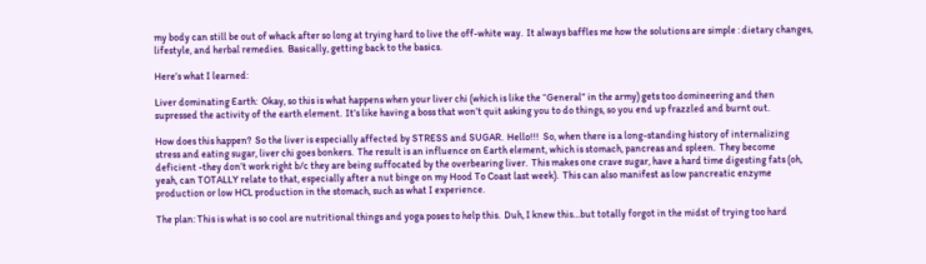my body can still be out of whack after so long at trying hard to live the off-white way.  It always baffles me how the solutions are simple : dietary changes, lifestyle, and herbal remedies.  Basically, getting back to the basics.

Here’s what I learned:

Liver dominating Earth:  Okay, so this is what happens when your liver chi (which is like the “General” in the army) gets too domineering and then supressed the activity of the earth element.  It’s like having a boss that won’t quit asking you to do things, so you end up frazzled and burnt out.

How does this happen?  So the liver is especially affected by STRESS and SUGAR.  Hello!!!  So, when there is a long-standing history of internalizing stress and eating sugar, liver chi goes bonkers.  The result is an influence on Earth element, which is stomach, pancreas and spleen.  They become deficient -they don’t work right b/c they are being suffocated by the overbearing liver.  This makes one crave sugar, have a hard time digesting fats (oh, yeah, can TOTALLY relate to that, especially after a nut binge on my Hood To Coast last week).  This can also manifest as low pancreatic enzyme production or low HCL production in the stomach, such as what I experience.

The plan: This is what is so cool are nutritional things and yoga poses to help this.  Duh, I knew this…but totally forgot in the midst of trying too hard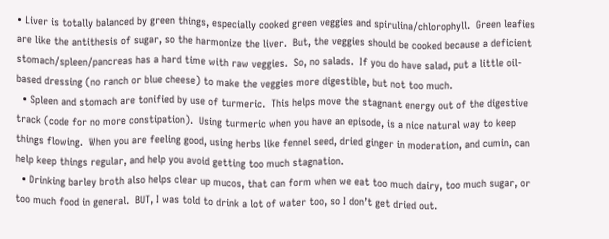• Liver is totally balanced by green things, especially cooked green veggies and spirulina/chlorophyll.  Green leafies are like the antithesis of sugar, so the harmonize the liver.  But, the veggies should be cooked because a deficient stomach/spleen/pancreas has a hard time with raw veggies.  So, no salads.  If you do have salad, put a little oil-based dressing (no ranch or blue cheese) to make the veggies more digestible, but not too much.
  • Spleen and stomach are tonified by use of turmeric.  This helps move the stagnant energy out of the digestive track (code for no more constipation).  Using turmeric when you have an episode, is a nice natural way to keep things flowing.  When you are feeling good, using herbs like fennel seed, dried ginger in moderation, and cumin, can help keep things regular, and help you avoid getting too much stagnation.
  • Drinking barley broth also helps clear up mucos, that can form when we eat too much dairy, too much sugar, or too much food in general.  BUT, I was told to drink a lot of water too, so I don’t get dried out.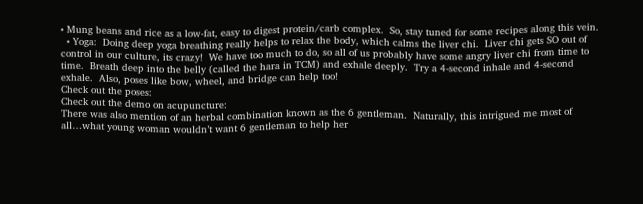• Mung beans and rice as a low-fat, easy to digest protein/carb complex.  So, stay tuned for some recipes along this vein.
  • Yoga:  Doing deep yoga breathing really helps to relax the body, which calms the liver chi.  Liver chi gets SO out of control in our culture, its crazy!  We have too much to do, so all of us probably have some angry liver chi from time to time.  Breath deep into the belly (called the hara in TCM) and exhale deeply.  Try a 4-second inhale and 4-second exhale.  Also, poses like bow, wheel, and bridge can help too!
Check out the poses:
Check out the demo on acupuncture:
There was also mention of an herbal combination known as the 6 gentleman.  Naturally, this intrigued me most of all…what young woman wouldn’t want 6 gentleman to help her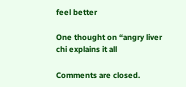feel better

One thought on “angry liver chi explains it all

Comments are closed.